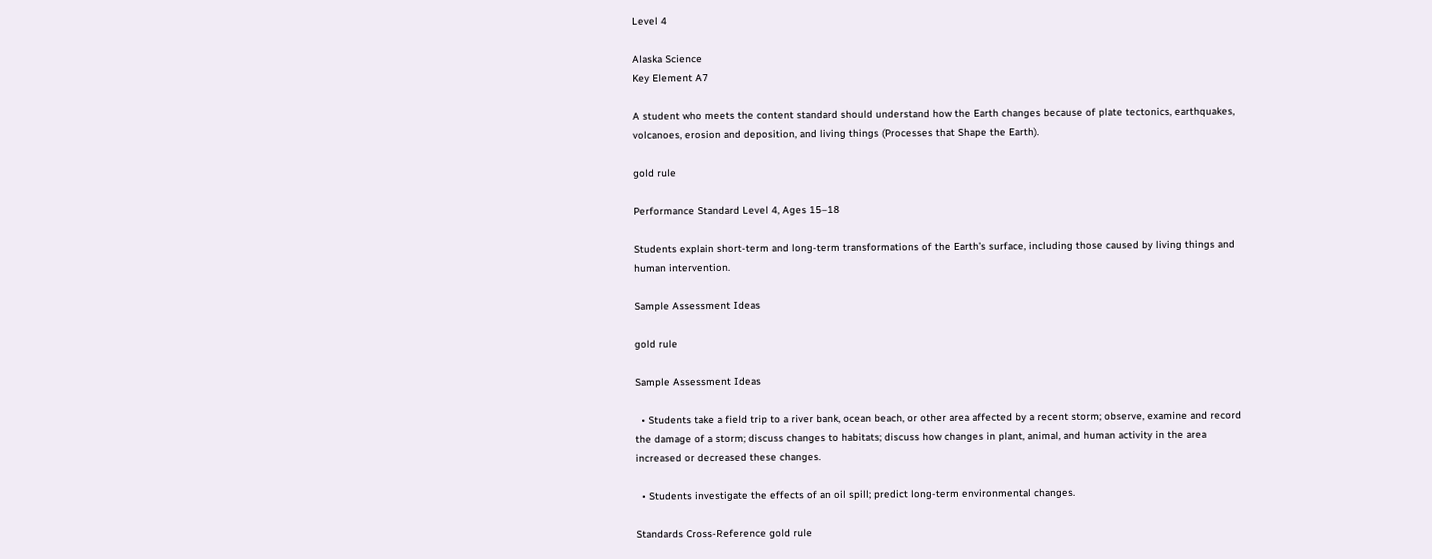Level 4

Alaska Science
Key Element A7

A student who meets the content standard should understand how the Earth changes because of plate tectonics, earthquakes, volcanoes, erosion and deposition, and living things (Processes that Shape the Earth).

gold rule

Performance Standard Level 4, Ages 15–18

Students explain short-term and long-term transformations of the Earth’s surface, including those caused by living things and human intervention.

Sample Assessment Ideas

gold rule

Sample Assessment Ideas

  • Students take a field trip to a river bank, ocean beach, or other area affected by a recent storm; observe, examine and record the damage of a storm; discuss changes to habitats; discuss how changes in plant, animal, and human activity in the area increased or decreased these changes.

  • Students investigate the effects of an oil spill; predict long-term environmental changes.

Standards Cross-Reference gold rule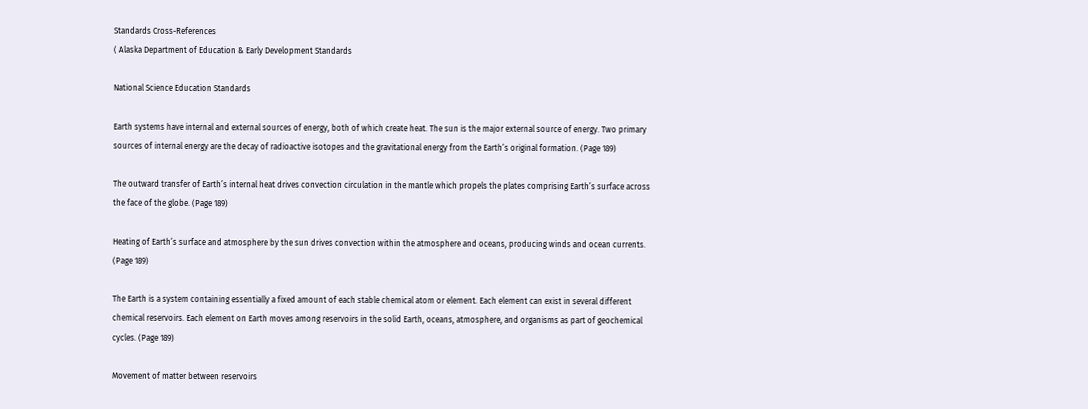Standards Cross-References
( Alaska Department of Education & Early Development Standards

National Science Education Standards

Earth systems have internal and external sources of energy, both of which create heat. The sun is the major external source of energy. Two primary sources of internal energy are the decay of radioactive isotopes and the gravitational energy from the Earth’s original formation. (Page 189)

The outward transfer of Earth’s internal heat drives convection circulation in the mantle which propels the plates comprising Earth’s surface across the face of the globe. (Page 189)

Heating of Earth’s surface and atmosphere by the sun drives convection within the atmosphere and oceans, producing winds and ocean currents. (Page 189)

The Earth is a system containing essentially a fixed amount of each stable chemical atom or element. Each element can exist in several different chemical reservoirs. Each element on Earth moves among reservoirs in the solid Earth, oceans, atmosphere, and organisms as part of geochemical cycles. (Page 189)

Movement of matter between reservoirs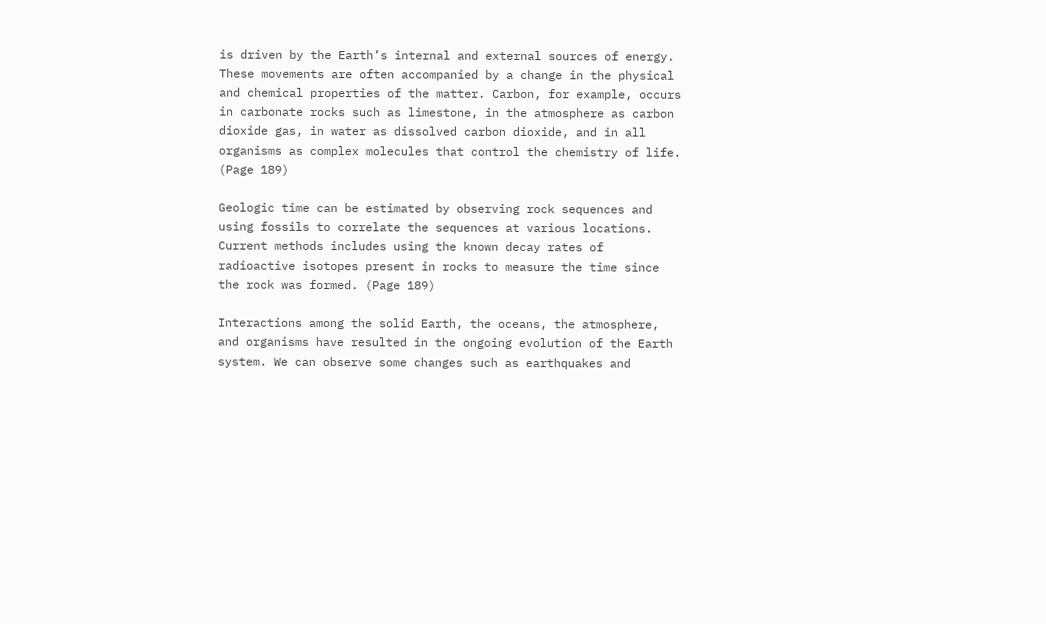is driven by the Earth’s internal and external sources of energy. These movements are often accompanied by a change in the physical and chemical properties of the matter. Carbon, for example, occurs in carbonate rocks such as limestone, in the atmosphere as carbon dioxide gas, in water as dissolved carbon dioxide, and in all organisms as complex molecules that control the chemistry of life. (Page 189)

Geologic time can be estimated by observing rock sequences and using fossils to correlate the sequences at various locations. Current methods includes using the known decay rates of radioactive isotopes present in rocks to measure the time since the rock was formed. (Page 189)

Interactions among the solid Earth, the oceans, the atmosphere, and organisms have resulted in the ongoing evolution of the Earth system. We can observe some changes such as earthquakes and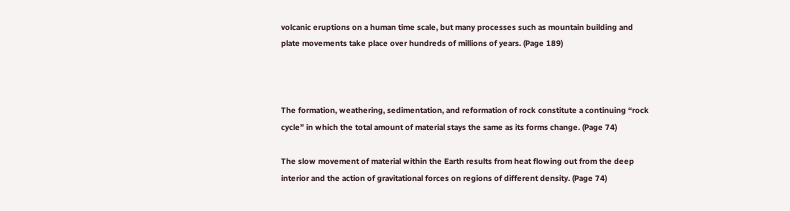volcanic eruptions on a human time scale, but many processes such as mountain building and plate movements take place over hundreds of millions of years. (Page 189)



The formation, weathering, sedimentation, and reformation of rock constitute a continuing “rock cycle” in which the total amount of material stays the same as its forms change. (Page 74)

The slow movement of material within the Earth results from heat flowing out from the deep interior and the action of gravitational forces on regions of different density. (Page 74)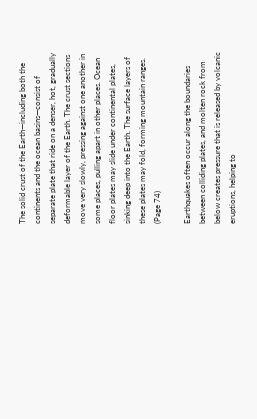The solid crust of the Earth—including both the continents and the ocean basins—consist of separate plate that ride on a denser, hot, gradually deformable layer of the Earth. The crust sections move very slowly, pressing against one another in some places, pulling apart in other places. Ocean floor plates may slide under continental plates, sinking deep into the Earth. The surface layers of these plates may fold, forming mountain ranges. (Page 74)

Earthquakes often occur along the boundaries between colliding plates, and molten rock from below creates pressure that is released by volcanic eruptions, helping to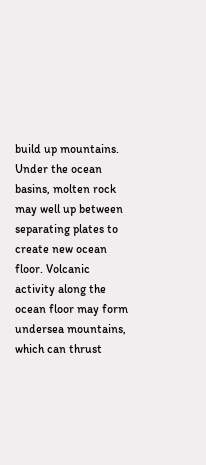build up mountains. Under the ocean basins, molten rock may well up between separating plates to create new ocean floor. Volcanic activity along the ocean floor may form undersea mountains, which can thrust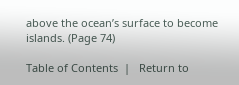above the ocean’s surface to become islands. (Page 74)

Table of Contents  |   Return to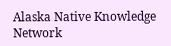Alaska Native Knowledge Network